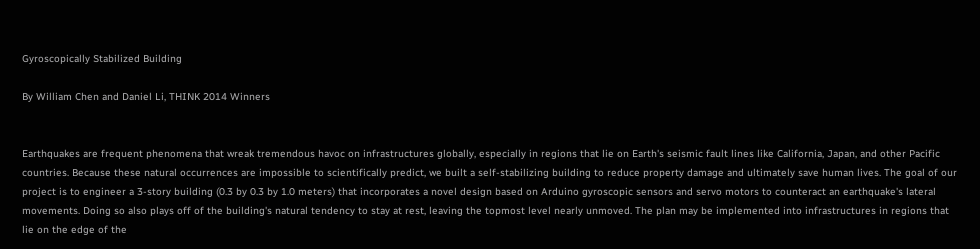Gyroscopically Stabilized Building

By William Chen and Daniel Li, THINK 2014 Winners


Earthquakes are frequent phenomena that wreak tremendous havoc on infrastructures globally, especially in regions that lie on Earth's seismic fault lines like California, Japan, and other Pacific countries. Because these natural occurrences are impossible to scientifically predict, we built a self-stabilizing building to reduce property damage and ultimately save human lives. The goal of our project is to engineer a 3-story building (0.3 by 0.3 by 1.0 meters) that incorporates a novel design based on Arduino gyroscopic sensors and servo motors to counteract an earthquake's lateral movements. Doing so also plays off of the building's natural tendency to stay at rest, leaving the topmost level nearly unmoved. The plan may be implemented into infrastructures in regions that lie on the edge of the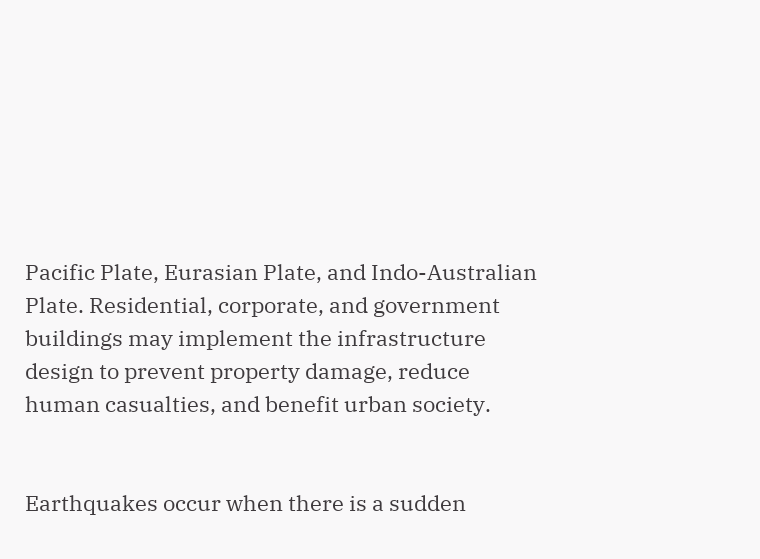Pacific Plate, Eurasian Plate, and Indo-Australian Plate. Residential, corporate, and government buildings may implement the infrastructure design to prevent property damage, reduce human casualties, and benefit urban society.


Earthquakes occur when there is a sudden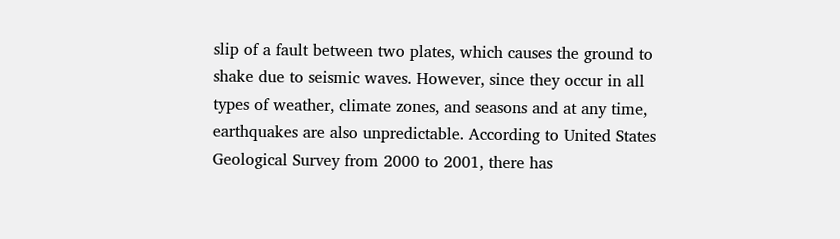slip of a fault between two plates, which causes the ground to shake due to seismic waves. However, since they occur in all types of weather, climate zones, and seasons and at any time, earthquakes are also unpredictable. According to United States Geological Survey from 2000 to 2001, there has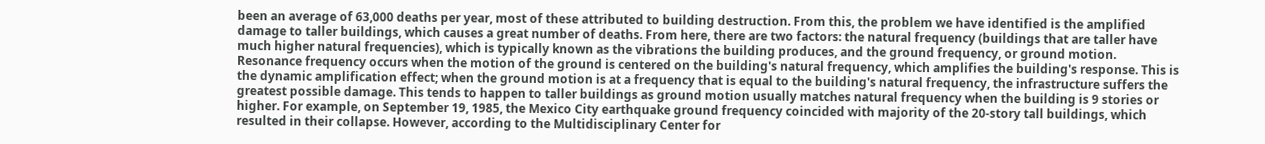been an average of 63,000 deaths per year, most of these attributed to building destruction. From this, the problem we have identified is the amplified damage to taller buildings, which causes a great number of deaths. From here, there are two factors: the natural frequency (buildings that are taller have much higher natural frequencies), which is typically known as the vibrations the building produces, and the ground frequency, or ground motion. Resonance frequency occurs when the motion of the ground is centered on the building's natural frequency, which amplifies the building's response. This is the dynamic amplification effect; when the ground motion is at a frequency that is equal to the building's natural frequency, the infrastructure suffers the greatest possible damage. This tends to happen to taller buildings as ground motion usually matches natural frequency when the building is 9 stories or higher. For example, on September 19, 1985, the Mexico City earthquake ground frequency coincided with majority of the 20-story tall buildings, which resulted in their collapse. However, according to the Multidisciplinary Center for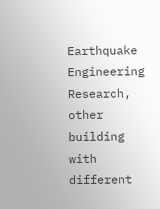Earthquake Engineering Research, other building with different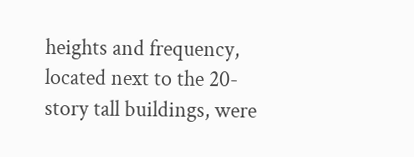heights and frequency, located next to the 20-story tall buildings, were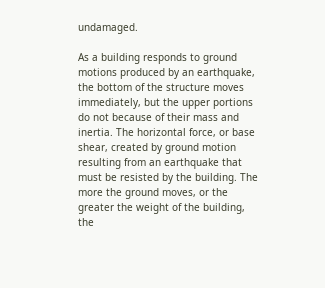undamaged.

As a building responds to ground motions produced by an earthquake, the bottom of the structure moves immediately, but the upper portions do not because of their mass and inertia. The horizontal force, or base shear, created by ground motion resulting from an earthquake that must be resisted by the building. The more the ground moves, or the greater the weight of the building, the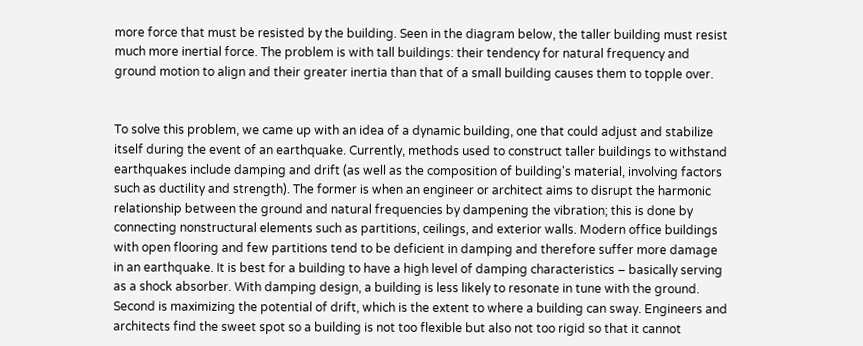more force that must be resisted by the building. Seen in the diagram below, the taller building must resist much more inertial force. The problem is with tall buildings: their tendency for natural frequency and ground motion to align and their greater inertia than that of a small building causes them to topple over.


To solve this problem, we came up with an idea of a dynamic building, one that could adjust and stabilize itself during the event of an earthquake. Currently, methods used to construct taller buildings to withstand earthquakes include damping and drift (as well as the composition of building's material, involving factors such as ductility and strength). The former is when an engineer or architect aims to disrupt the harmonic relationship between the ground and natural frequencies by dampening the vibration; this is done by connecting nonstructural elements such as partitions, ceilings, and exterior walls. Modern office buildings with open flooring and few partitions tend to be deficient in damping and therefore suffer more damage in an earthquake. It is best for a building to have a high level of damping characteristics – basically serving as a shock absorber. With damping design, a building is less likely to resonate in tune with the ground. Second is maximizing the potential of drift, which is the extent to where a building can sway. Engineers and architects find the sweet spot so a building is not too flexible but also not too rigid so that it cannot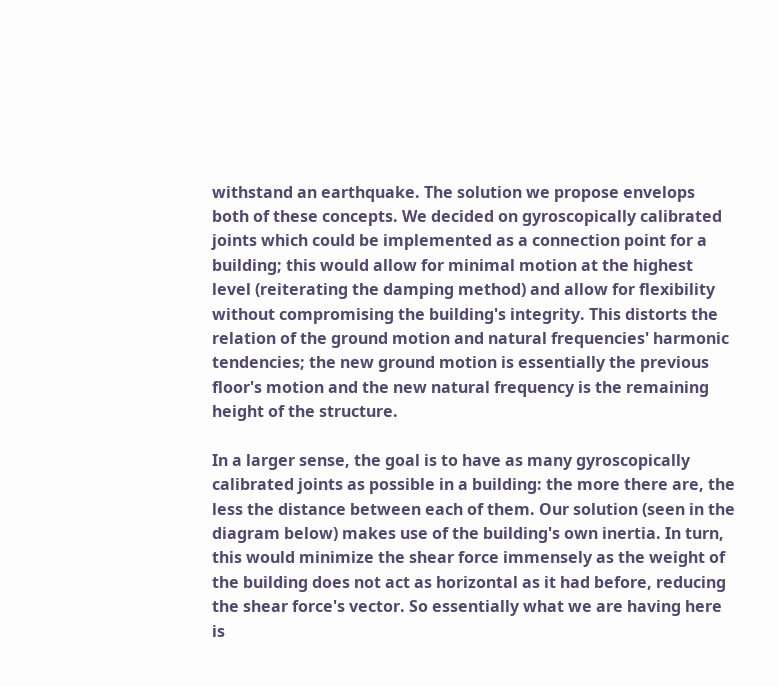withstand an earthquake. The solution we propose envelops both of these concepts. We decided on gyroscopically calibrated joints which could be implemented as a connection point for a building; this would allow for minimal motion at the highest level (reiterating the damping method) and allow for flexibility without compromising the building's integrity. This distorts the relation of the ground motion and natural frequencies' harmonic tendencies; the new ground motion is essentially the previous floor's motion and the new natural frequency is the remaining height of the structure.

In a larger sense, the goal is to have as many gyroscopically calibrated joints as possible in a building: the more there are, the less the distance between each of them. Our solution (seen in the diagram below) makes use of the building's own inertia. In turn, this would minimize the shear force immensely as the weight of the building does not act as horizontal as it had before, reducing the shear force's vector. So essentially what we are having here is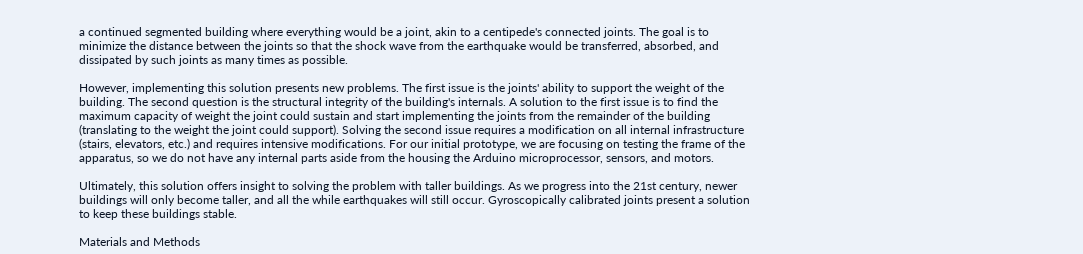a continued segmented building where everything would be a joint, akin to a centipede's connected joints. The goal is to minimize the distance between the joints so that the shock wave from the earthquake would be transferred, absorbed, and dissipated by such joints as many times as possible.

However, implementing this solution presents new problems. The first issue is the joints' ability to support the weight of the building. The second question is the structural integrity of the building's internals. A solution to the first issue is to find the maximum capacity of weight the joint could sustain and start implementing the joints from the remainder of the building (translating to the weight the joint could support). Solving the second issue requires a modification on all internal infrastructure (stairs, elevators, etc.) and requires intensive modifications. For our initial prototype, we are focusing on testing the frame of the apparatus, so we do not have any internal parts aside from the housing the Arduino microprocessor, sensors, and motors.

Ultimately, this solution offers insight to solving the problem with taller buildings. As we progress into the 21st century, newer buildings will only become taller, and all the while earthquakes will still occur. Gyroscopically calibrated joints present a solution to keep these buildings stable.

Materials and Methods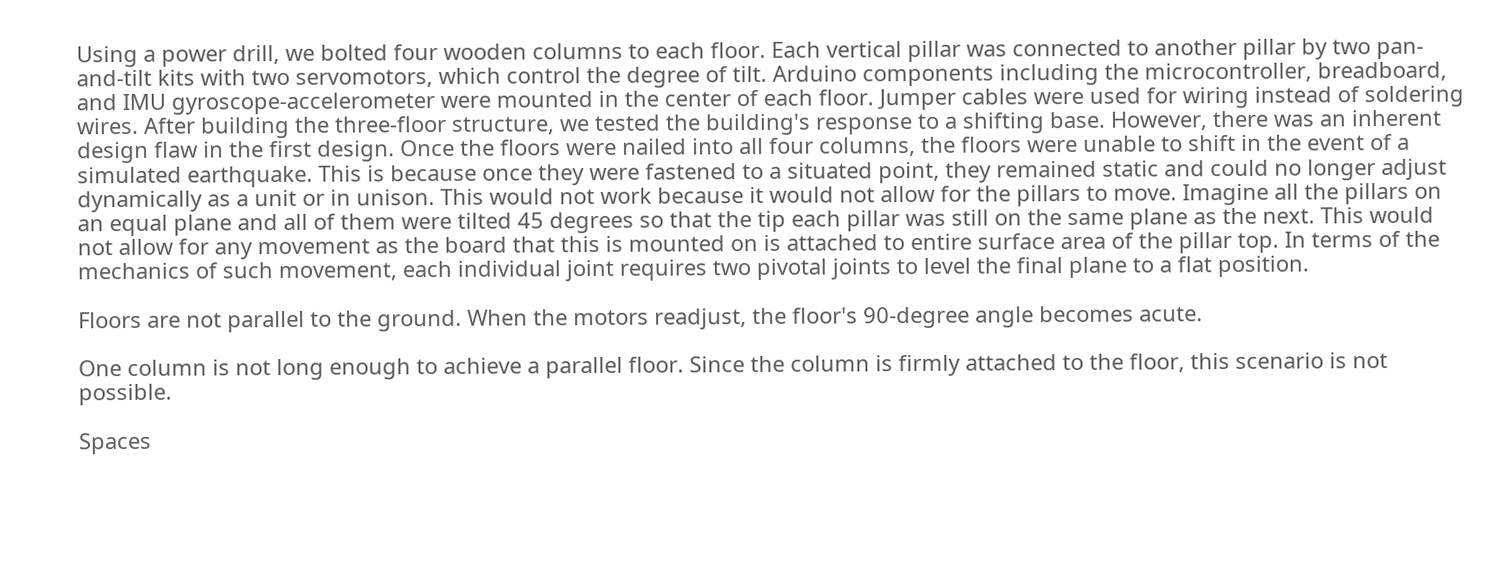Using a power drill, we bolted four wooden columns to each floor. Each vertical pillar was connected to another pillar by two pan-and-tilt kits with two servomotors, which control the degree of tilt. Arduino components including the microcontroller, breadboard, and IMU gyroscope-accelerometer were mounted in the center of each floor. Jumper cables were used for wiring instead of soldering wires. After building the three-floor structure, we tested the building's response to a shifting base. However, there was an inherent design flaw in the first design. Once the floors were nailed into all four columns, the floors were unable to shift in the event of a simulated earthquake. This is because once they were fastened to a situated point, they remained static and could no longer adjust dynamically as a unit or in unison. This would not work because it would not allow for the pillars to move. Imagine all the pillars on an equal plane and all of them were tilted 45 degrees so that the tip each pillar was still on the same plane as the next. This would not allow for any movement as the board that this is mounted on is attached to entire surface area of the pillar top. In terms of the mechanics of such movement, each individual joint requires two pivotal joints to level the final plane to a flat position.

Floors are not parallel to the ground. When the motors readjust, the floor's 90-degree angle becomes acute.

One column is not long enough to achieve a parallel floor. Since the column is firmly attached to the floor, this scenario is not possible.

Spaces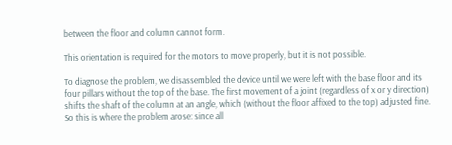between the floor and column cannot form.

This orientation is required for the motors to move properly, but it is not possible.

To diagnose the problem, we disassembled the device until we were left with the base floor and its four pillars without the top of the base. The first movement of a joint (regardless of x or y direction) shifts the shaft of the column at an angle, which (without the floor affixed to the top) adjusted fine. So this is where the problem arose: since all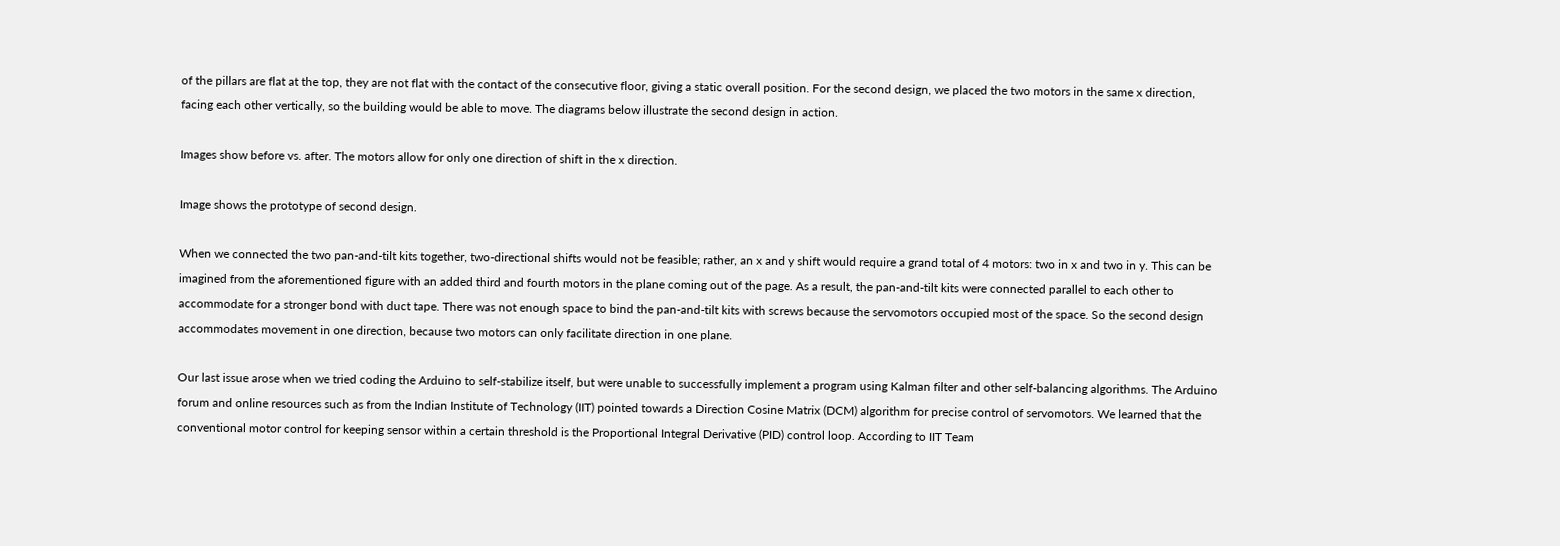of the pillars are flat at the top, they are not flat with the contact of the consecutive floor, giving a static overall position. For the second design, we placed the two motors in the same x direction, facing each other vertically, so the building would be able to move. The diagrams below illustrate the second design in action.

Images show before vs. after. The motors allow for only one direction of shift in the x direction.

Image shows the prototype of second design.

When we connected the two pan-and-tilt kits together, two-directional shifts would not be feasible; rather, an x and y shift would require a grand total of 4 motors: two in x and two in y. This can be imagined from the aforementioned figure with an added third and fourth motors in the plane coming out of the page. As a result, the pan-and-tilt kits were connected parallel to each other to accommodate for a stronger bond with duct tape. There was not enough space to bind the pan-and-tilt kits with screws because the servomotors occupied most of the space. So the second design accommodates movement in one direction, because two motors can only facilitate direction in one plane.

Our last issue arose when we tried coding the Arduino to self-stabilize itself, but were unable to successfully implement a program using Kalman filter and other self-balancing algorithms. The Arduino forum and online resources such as from the Indian Institute of Technology (IIT) pointed towards a Direction Cosine Matrix (DCM) algorithm for precise control of servomotors. We learned that the conventional motor control for keeping sensor within a certain threshold is the Proportional Integral Derivative (PID) control loop. According to IIT Team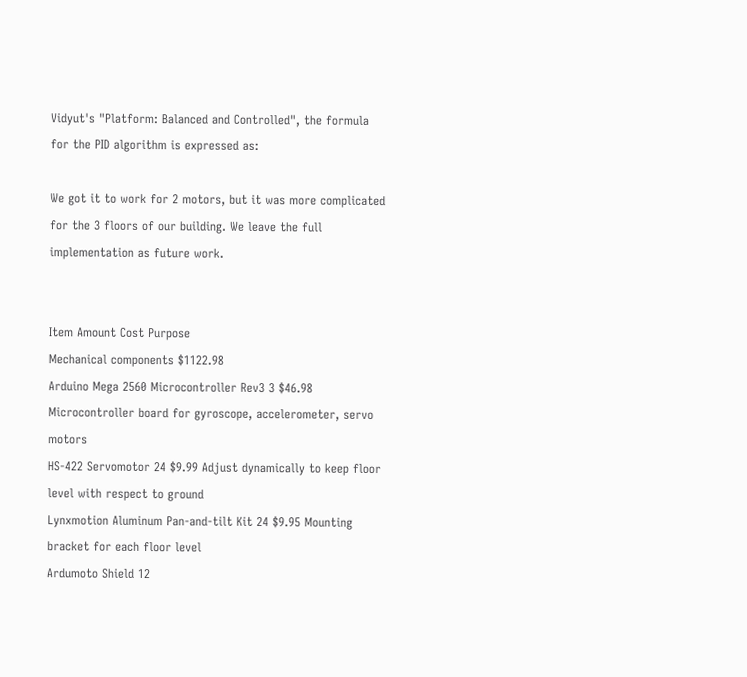Vidyut's "Platform: Balanced and Controlled", the formula for the PID algorithm is expressed as:

We got it to work for 2 motors, but it was more complicated for the 3 floors of our building. We leave the full implementation as future work.


Item Amount Cost Purpose
Mechanical components $1122.98
Arduino Mega 2560 Microcontroller Rev3 3 $46.98 Microcontroller board for gyroscope, accelerometer, servo motors
HS-422 Servomotor 24 $9.99 Adjust dynamically to keep floor level with respect to ground
Lynxmotion Aluminum Pan-and-tilt Kit 24 $9.95 Mounting bracket for each floor level
Ardumoto Shield 12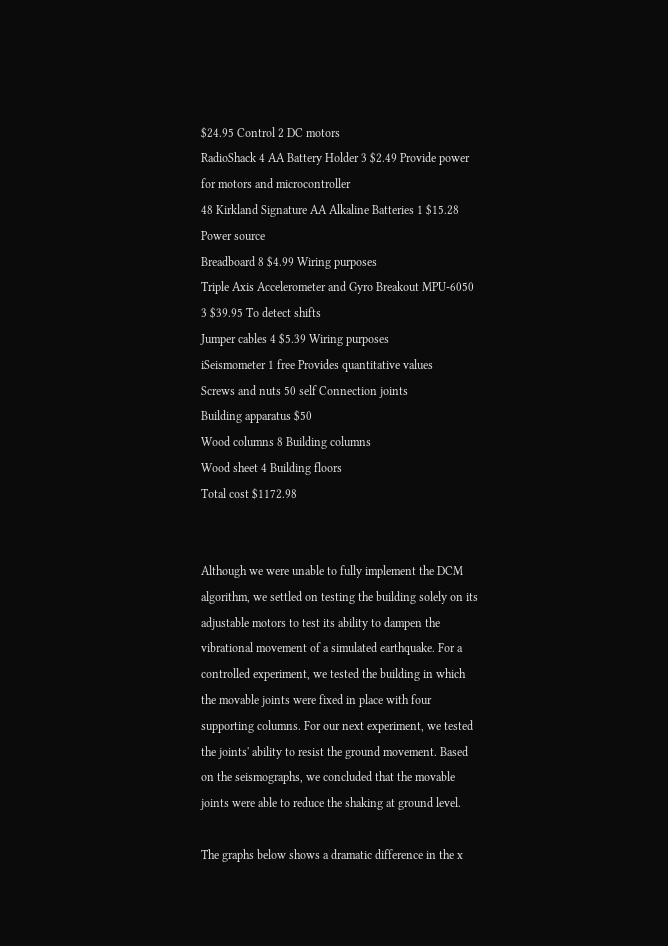$24.95 Control 2 DC motors
RadioShack 4 AA Battery Holder 3 $2.49 Provide power for motors and microcontroller
48 Kirkland Signature AA Alkaline Batteries 1 $15.28 Power source
Breadboard 8 $4.99 Wiring purposes
Triple Axis Accelerometer and Gyro Breakout MPU-6050 3 $39.95 To detect shifts
Jumper cables 4 $5.39 Wiring purposes
iSeismometer 1 free Provides quantitative values
Screws and nuts 50 self Connection joints
Building apparatus $50
Wood columns 8 Building columns
Wood sheet 4 Building floors
Total cost $1172.98


Although we were unable to fully implement the DCM algorithm, we settled on testing the building solely on its adjustable motors to test its ability to dampen the vibrational movement of a simulated earthquake. For a controlled experiment, we tested the building in which the movable joints were fixed in place with four supporting columns. For our next experiment, we tested the joints' ability to resist the ground movement. Based on the seismographs, we concluded that the movable joints were able to reduce the shaking at ground level.

The graphs below shows a dramatic difference in the x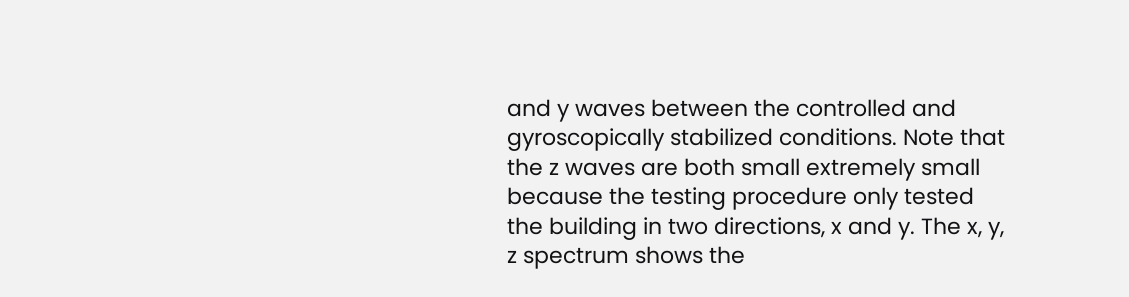and y waves between the controlled and gyroscopically stabilized conditions. Note that the z waves are both small extremely small because the testing procedure only tested the building in two directions, x and y. The x, y, z spectrum shows the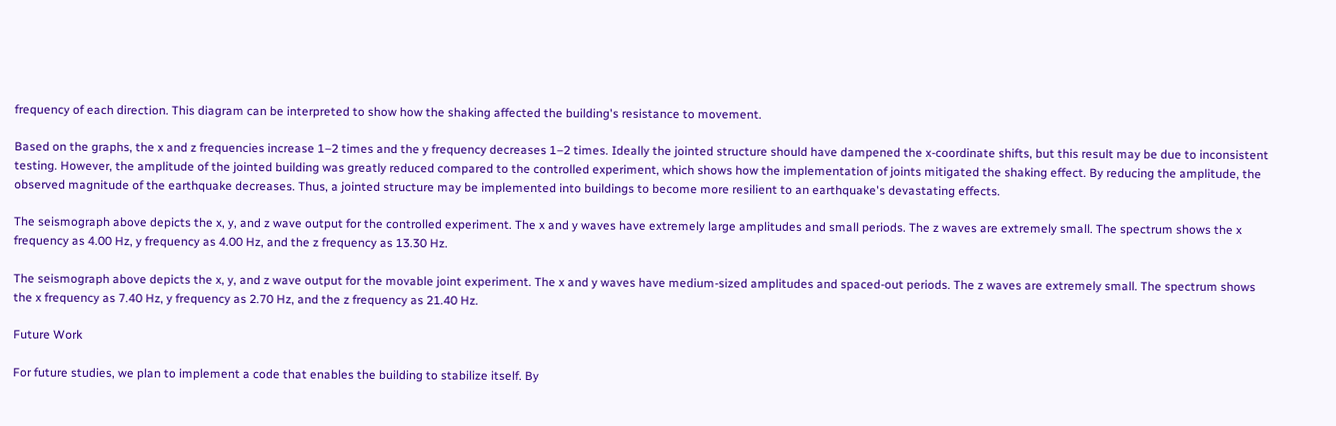frequency of each direction. This diagram can be interpreted to show how the shaking affected the building's resistance to movement.

Based on the graphs, the x and z frequencies increase 1–2 times and the y frequency decreases 1–2 times. Ideally the jointed structure should have dampened the x-coordinate shifts, but this result may be due to inconsistent testing. However, the amplitude of the jointed building was greatly reduced compared to the controlled experiment, which shows how the implementation of joints mitigated the shaking effect. By reducing the amplitude, the observed magnitude of the earthquake decreases. Thus, a jointed structure may be implemented into buildings to become more resilient to an earthquake's devastating effects.

The seismograph above depicts the x, y, and z wave output for the controlled experiment. The x and y waves have extremely large amplitudes and small periods. The z waves are extremely small. The spectrum shows the x frequency as 4.00 Hz, y frequency as 4.00 Hz, and the z frequency as 13.30 Hz.

The seismograph above depicts the x, y, and z wave output for the movable joint experiment. The x and y waves have medium-sized amplitudes and spaced-out periods. The z waves are extremely small. The spectrum shows the x frequency as 7.40 Hz, y frequency as 2.70 Hz, and the z frequency as 21.40 Hz.

Future Work

For future studies, we plan to implement a code that enables the building to stabilize itself. By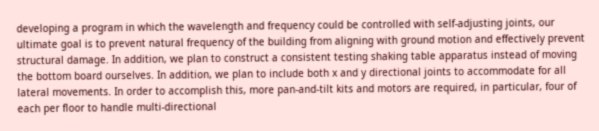developing a program in which the wavelength and frequency could be controlled with self-adjusting joints, our ultimate goal is to prevent natural frequency of the building from aligning with ground motion and effectively prevent structural damage. In addition, we plan to construct a consistent testing shaking table apparatus instead of moving the bottom board ourselves. In addition, we plan to include both x and y directional joints to accommodate for all lateral movements. In order to accomplish this, more pan-and-tilt kits and motors are required, in particular, four of each per floor to handle multi-directional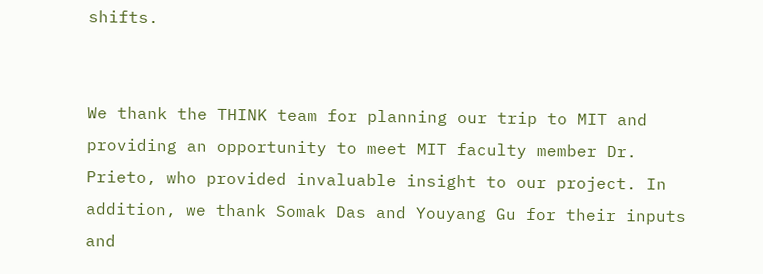shifts.


We thank the THINK team for planning our trip to MIT and providing an opportunity to meet MIT faculty member Dr. Prieto, who provided invaluable insight to our project. In addition, we thank Somak Das and Youyang Gu for their inputs and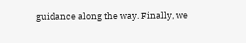guidance along the way. Finally, we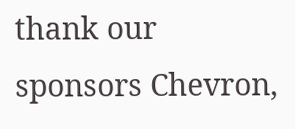thank our sponsors Chevron,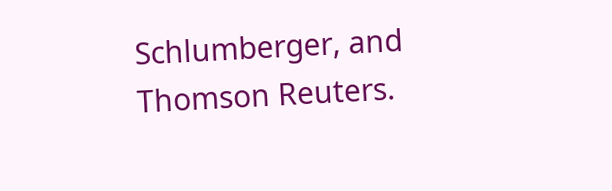Schlumberger, and Thomson Reuters.